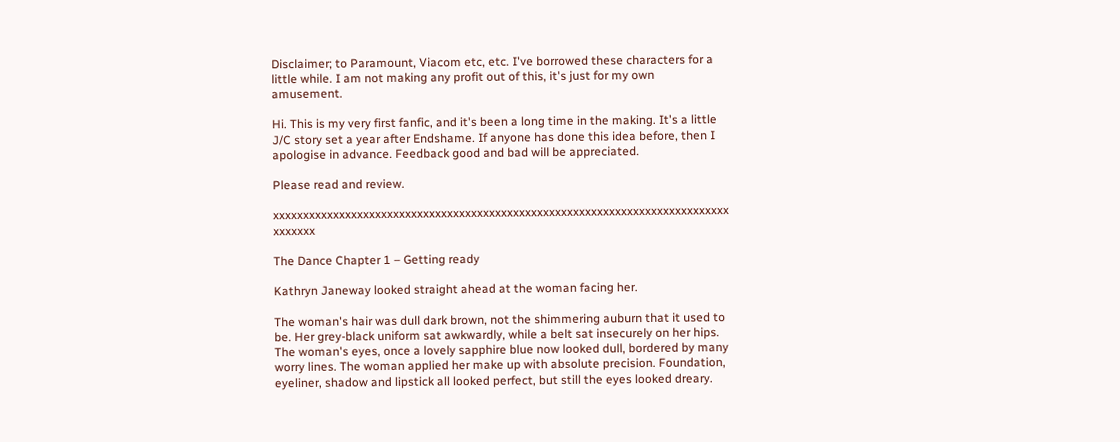Disclaimer; to Paramount, Viacom etc, etc. I've borrowed these characters for a little while. I am not making any profit out of this, it's just for my own amusement.

Hi. This is my very first fanfic, and it's been a long time in the making. It's a little J/C story set a year after Endshame. If anyone has done this idea before, then I apologise in advance. Feedback good and bad will be appreciated.

Please read and review.

xxxxxxxxxxxxxxxxxxxxxxxxxxxxxxxxxxxxxxxxxxxxxxxxxxxxxxxxxxxxxxxxxxxxxxxxxxxx xxxxxxx

The Dance Chapter 1 – Getting ready

Kathryn Janeway looked straight ahead at the woman facing her.

The woman's hair was dull dark brown, not the shimmering auburn that it used to be. Her grey-black uniform sat awkwardly, while a belt sat insecurely on her hips. The woman's eyes, once a lovely sapphire blue now looked dull, bordered by many worry lines. The woman applied her make up with absolute precision. Foundation, eyeliner, shadow and lipstick all looked perfect, but still the eyes looked dreary.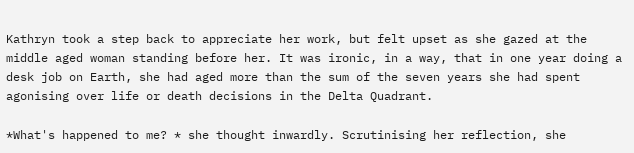Kathryn took a step back to appreciate her work, but felt upset as she gazed at the middle aged woman standing before her. It was ironic, in a way, that in one year doing a desk job on Earth, she had aged more than the sum of the seven years she had spent agonising over life or death decisions in the Delta Quadrant.

*What's happened to me? * she thought inwardly. Scrutinising her reflection, she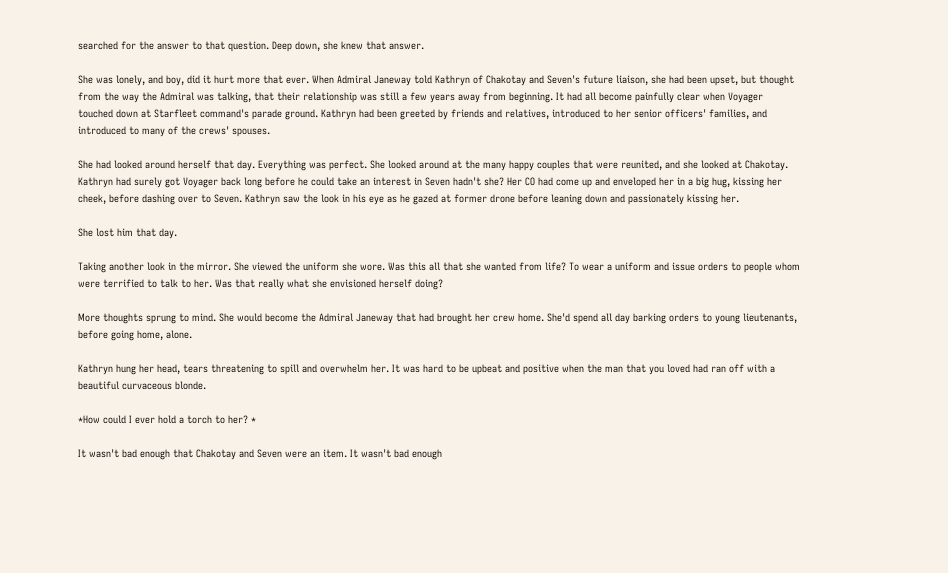searched for the answer to that question. Deep down, she knew that answer.

She was lonely, and boy, did it hurt more that ever. When Admiral Janeway told Kathryn of Chakotay and Seven's future liaison, she had been upset, but thought from the way the Admiral was talking, that their relationship was still a few years away from beginning. It had all become painfully clear when Voyager touched down at Starfleet command's parade ground. Kathryn had been greeted by friends and relatives, introduced to her senior officers' families, and introduced to many of the crews' spouses.

She had looked around herself that day. Everything was perfect. She looked around at the many happy couples that were reunited, and she looked at Chakotay. Kathryn had surely got Voyager back long before he could take an interest in Seven hadn't she? Her CO had come up and enveloped her in a big hug, kissing her cheek, before dashing over to Seven. Kathryn saw the look in his eye as he gazed at former drone before leaning down and passionately kissing her.

She lost him that day.

Taking another look in the mirror. She viewed the uniform she wore. Was this all that she wanted from life? To wear a uniform and issue orders to people whom were terrified to talk to her. Was that really what she envisioned herself doing?

More thoughts sprung to mind. She would become the Admiral Janeway that had brought her crew home. She'd spend all day barking orders to young lieutenants, before going home, alone.

Kathryn hung her head, tears threatening to spill and overwhelm her. It was hard to be upbeat and positive when the man that you loved had ran off with a beautiful curvaceous blonde.

*How could I ever hold a torch to her? *

It wasn't bad enough that Chakotay and Seven were an item. It wasn't bad enough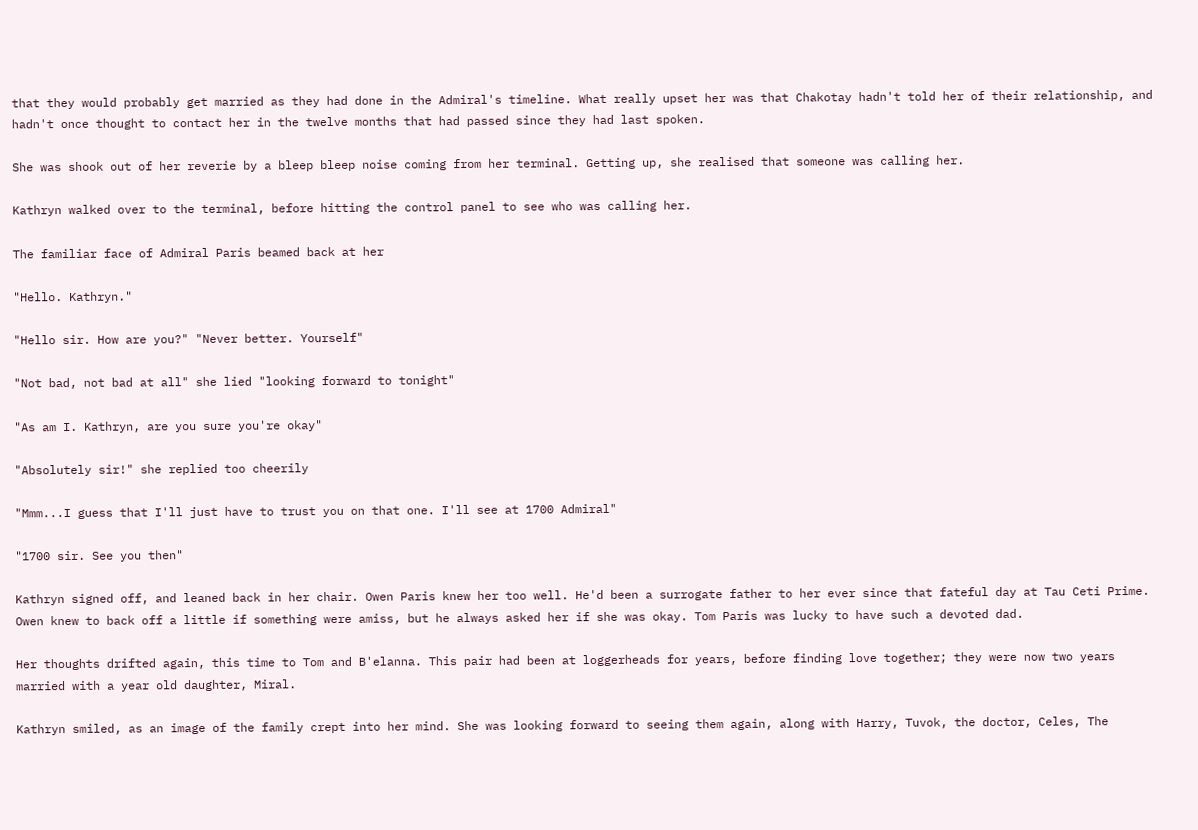that they would probably get married as they had done in the Admiral's timeline. What really upset her was that Chakotay hadn't told her of their relationship, and hadn't once thought to contact her in the twelve months that had passed since they had last spoken.

She was shook out of her reverie by a bleep bleep noise coming from her terminal. Getting up, she realised that someone was calling her.

Kathryn walked over to the terminal, before hitting the control panel to see who was calling her.

The familiar face of Admiral Paris beamed back at her

"Hello. Kathryn."

"Hello sir. How are you?" "Never better. Yourself"

"Not bad, not bad at all" she lied "looking forward to tonight"

"As am I. Kathryn, are you sure you're okay"

"Absolutely sir!" she replied too cheerily

"Mmm...I guess that I'll just have to trust you on that one. I'll see at 1700 Admiral"

"1700 sir. See you then"

Kathryn signed off, and leaned back in her chair. Owen Paris knew her too well. He'd been a surrogate father to her ever since that fateful day at Tau Ceti Prime. Owen knew to back off a little if something were amiss, but he always asked her if she was okay. Tom Paris was lucky to have such a devoted dad.

Her thoughts drifted again, this time to Tom and B'elanna. This pair had been at loggerheads for years, before finding love together; they were now two years married with a year old daughter, Miral.

Kathryn smiled, as an image of the family crept into her mind. She was looking forward to seeing them again, along with Harry, Tuvok, the doctor, Celes, The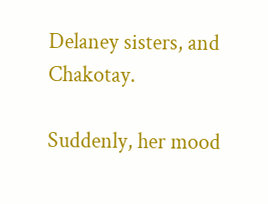Delaney sisters, and Chakotay.

Suddenly, her mood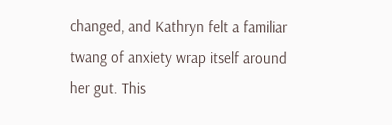changed, and Kathryn felt a familiar twang of anxiety wrap itself around her gut. This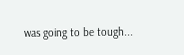was going to be tough...